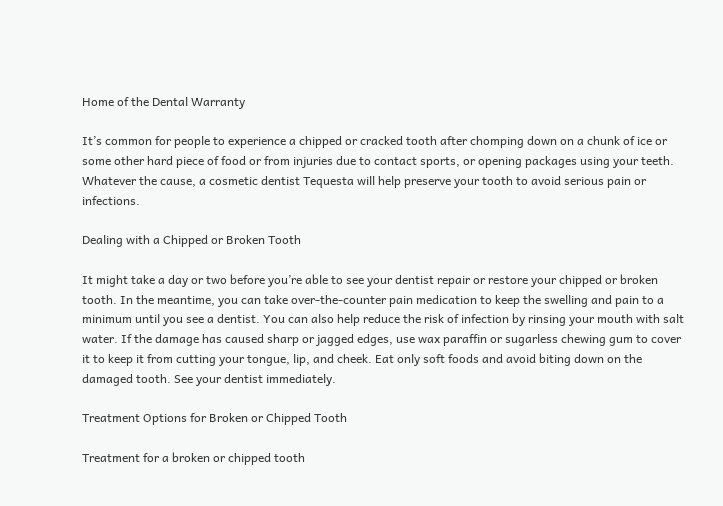Home of the Dental Warranty

It’s common for people to experience a chipped or cracked tooth after chomping down on a chunk of ice or some other hard piece of food or from injuries due to contact sports, or opening packages using your teeth. Whatever the cause, a cosmetic dentist Tequesta will help preserve your tooth to avoid serious pain or infections.

Dealing with a Chipped or Broken Tooth

It might take a day or two before you’re able to see your dentist repair or restore your chipped or broken tooth. In the meantime, you can take over-the-counter pain medication to keep the swelling and pain to a minimum until you see a dentist. You can also help reduce the risk of infection by rinsing your mouth with salt water. If the damage has caused sharp or jagged edges, use wax paraffin or sugarless chewing gum to cover it to keep it from cutting your tongue, lip, and cheek. Eat only soft foods and avoid biting down on the damaged tooth. See your dentist immediately.

Treatment Options for Broken or Chipped Tooth

Treatment for a broken or chipped tooth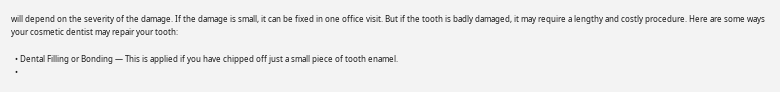will depend on the severity of the damage. If the damage is small, it can be fixed in one office visit. But if the tooth is badly damaged, it may require a lengthy and costly procedure. Here are some ways your cosmetic dentist may repair your tooth:

  • Dental Filling or Bonding — This is applied if you have chipped off just a small piece of tooth enamel.
  •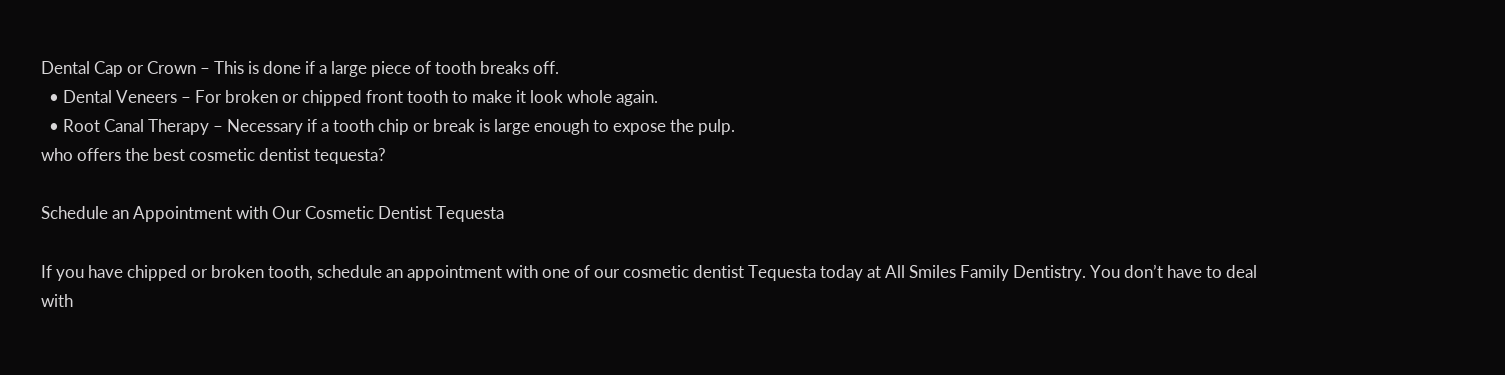Dental Cap or Crown – This is done if a large piece of tooth breaks off.
  • Dental Veneers – For broken or chipped front tooth to make it look whole again.
  • Root Canal Therapy – Necessary if a tooth chip or break is large enough to expose the pulp.
who offers the best cosmetic dentist tequesta?

Schedule an Appointment with Our Cosmetic Dentist Tequesta

If you have chipped or broken tooth, schedule an appointment with one of our cosmetic dentist Tequesta today at All Smiles Family Dentistry. You don’t have to deal with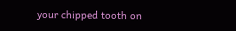your chipped tooth on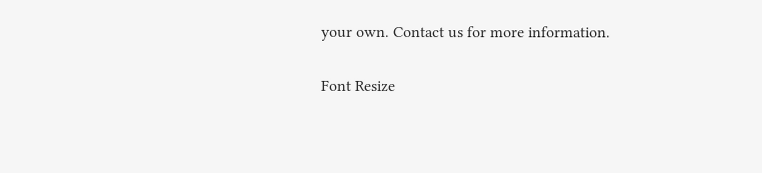your own. Contact us for more information.

Font Resize